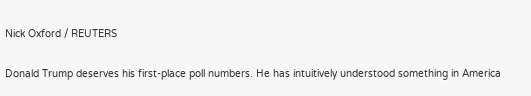Nick Oxford / REUTERS

Donald Trump deserves his first-place poll numbers. He has intuitively understood something in America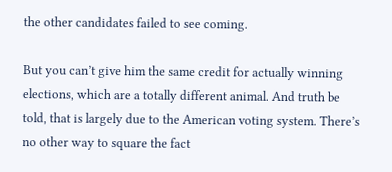the other candidates failed to see coming.

But you can’t give him the same credit for actually winning elections, which are a totally different animal. And truth be told, that is largely due to the American voting system. There’s no other way to square the fact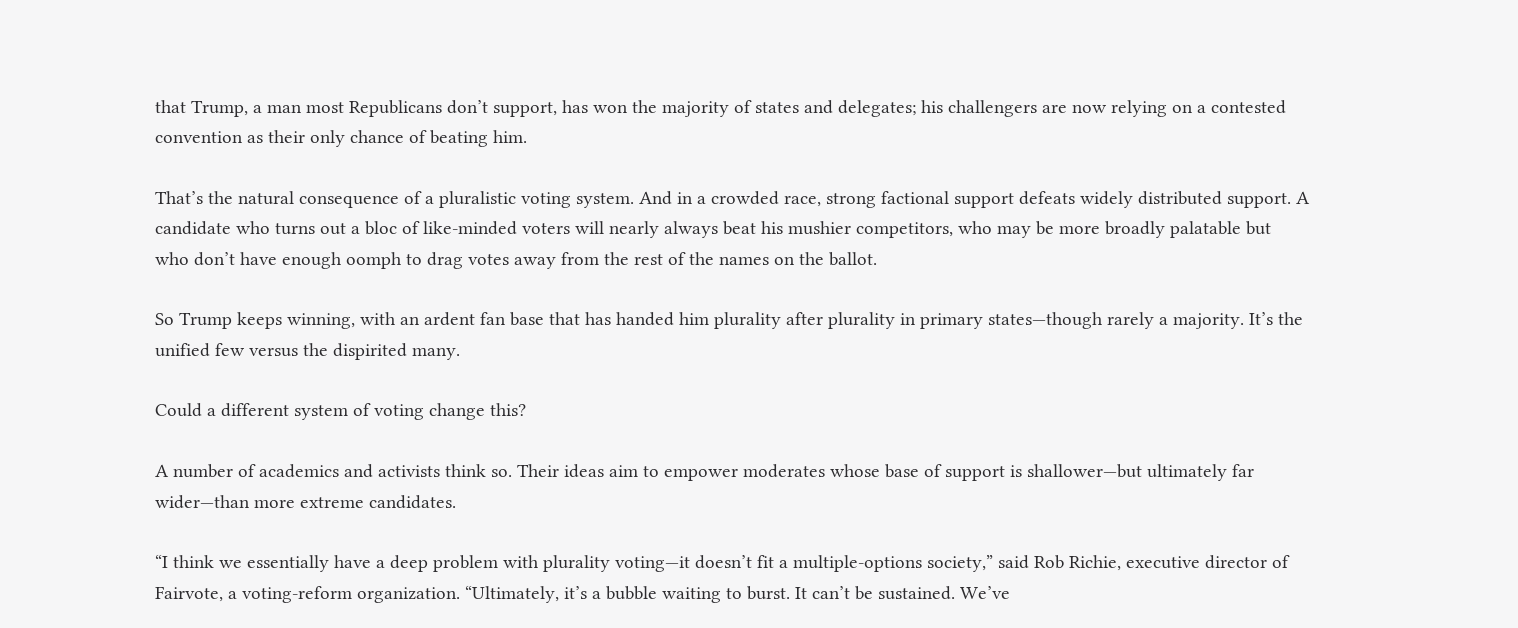that Trump, a man most Republicans don’t support, has won the majority of states and delegates; his challengers are now relying on a contested convention as their only chance of beating him.

That’s the natural consequence of a pluralistic voting system. And in a crowded race, strong factional support defeats widely distributed support. A candidate who turns out a bloc of like-minded voters will nearly always beat his mushier competitors, who may be more broadly palatable but who don’t have enough oomph to drag votes away from the rest of the names on the ballot.

So Trump keeps winning, with an ardent fan base that has handed him plurality after plurality in primary states—though rarely a majority. It’s the unified few versus the dispirited many.

Could a different system of voting change this?

A number of academics and activists think so. Their ideas aim to empower moderates whose base of support is shallower—but ultimately far wider—than more extreme candidates.

“I think we essentially have a deep problem with plurality voting—it doesn’t fit a multiple-options society,” said Rob Richie, executive director of Fairvote, a voting-reform organization. “Ultimately, it’s a bubble waiting to burst. It can’t be sustained. We’ve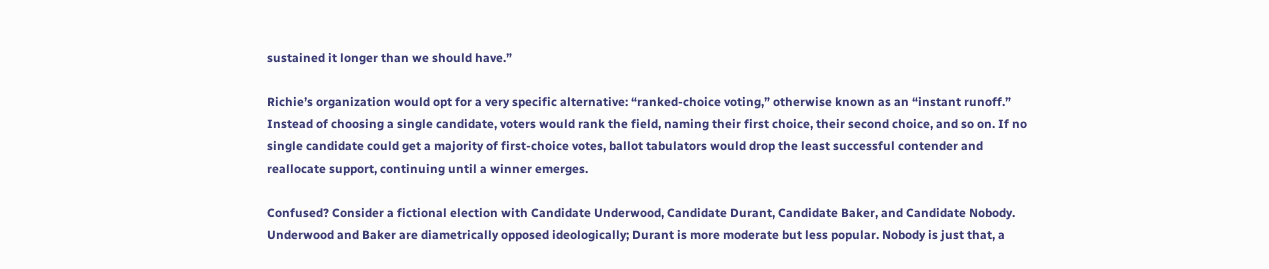sustained it longer than we should have.”

Richie’s organization would opt for a very specific alternative: “ranked-choice voting,” otherwise known as an “instant runoff.” Instead of choosing a single candidate, voters would rank the field, naming their first choice, their second choice, and so on. If no single candidate could get a majority of first-choice votes, ballot tabulators would drop the least successful contender and reallocate support, continuing until a winner emerges.

Confused? Consider a fictional election with Candidate Underwood, Candidate Durant, Candidate Baker, and Candidate Nobody. Underwood and Baker are diametrically opposed ideologically; Durant is more moderate but less popular. Nobody is just that, a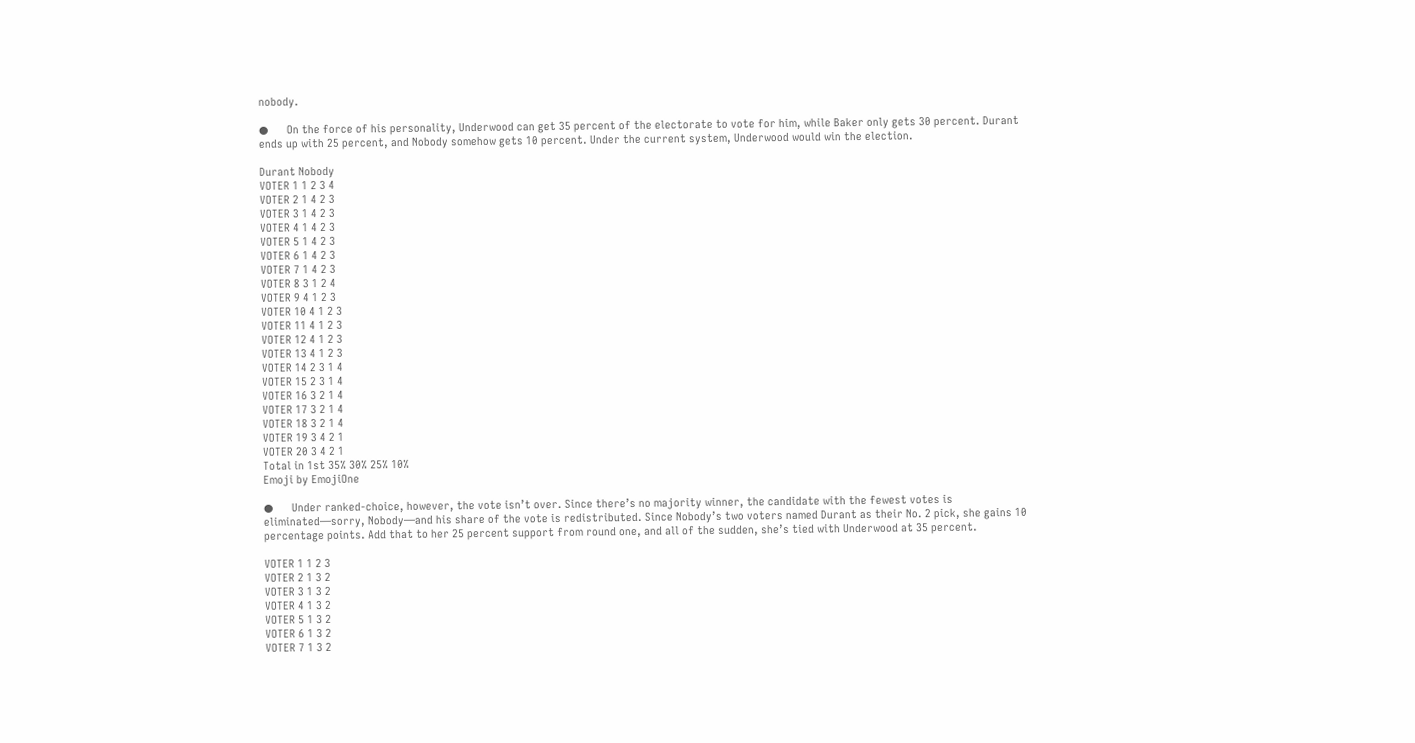nobody.

●      On the force of his personality, Underwood can get 35 percent of the electorate to vote for him, while Baker only gets 30 percent. Durant ends up with 25 percent, and Nobody somehow gets 10 percent. Under the current system, Underwood would win the election.

Durant Nobody
VOTER 1 1 2 3 4
VOTER 2 1 4 2 3
VOTER 3 1 4 2 3
VOTER 4 1 4 2 3
VOTER 5 1 4 2 3
VOTER 6 1 4 2 3
VOTER 7 1 4 2 3
VOTER 8 3 1 2 4
VOTER 9 4 1 2 3
VOTER 10 4 1 2 3
VOTER 11 4 1 2 3
VOTER 12 4 1 2 3
VOTER 13 4 1 2 3
VOTER 14 2 3 1 4
VOTER 15 2 3 1 4
VOTER 16 3 2 1 4
VOTER 17 3 2 1 4
VOTER 18 3 2 1 4
VOTER 19 3 4 2 1
VOTER 20 3 4 2 1
Total in 1st 35% 30% 25% 10%
Emoji by EmojiOne

●      Under ranked-choice, however, the vote isn’t over. Since there’s no majority winner, the candidate with the fewest votes is eliminated—sorry, Nobody—and his share of the vote is redistributed. Since Nobody’s two voters named Durant as their No. 2 pick, she gains 10 percentage points. Add that to her 25 percent support from round one, and all of the sudden, she’s tied with Underwood at 35 percent.

VOTER 1 1 2 3
VOTER 2 1 3 2
VOTER 3 1 3 2
VOTER 4 1 3 2
VOTER 5 1 3 2
VOTER 6 1 3 2
VOTER 7 1 3 2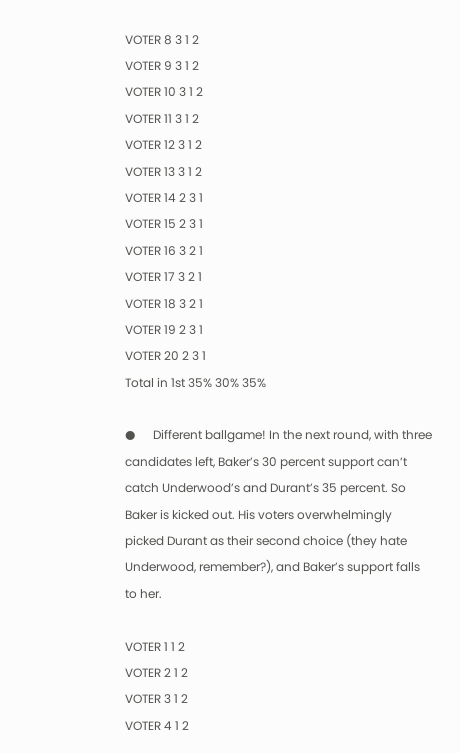VOTER 8 3 1 2
VOTER 9 3 1 2
VOTER 10 3 1 2
VOTER 11 3 1 2
VOTER 12 3 1 2
VOTER 13 3 1 2
VOTER 14 2 3 1
VOTER 15 2 3 1
VOTER 16 3 2 1
VOTER 17 3 2 1
VOTER 18 3 2 1
VOTER 19 2 3 1
VOTER 20 2 3 1
Total in 1st 35% 30% 35%

●      Different ballgame! In the next round, with three candidates left, Baker’s 30 percent support can’t catch Underwood’s and Durant’s 35 percent. So Baker is kicked out. His voters overwhelmingly picked Durant as their second choice (they hate Underwood, remember?), and Baker’s support falls to her.

VOTER 1 1 2
VOTER 2 1 2
VOTER 3 1 2
VOTER 4 1 2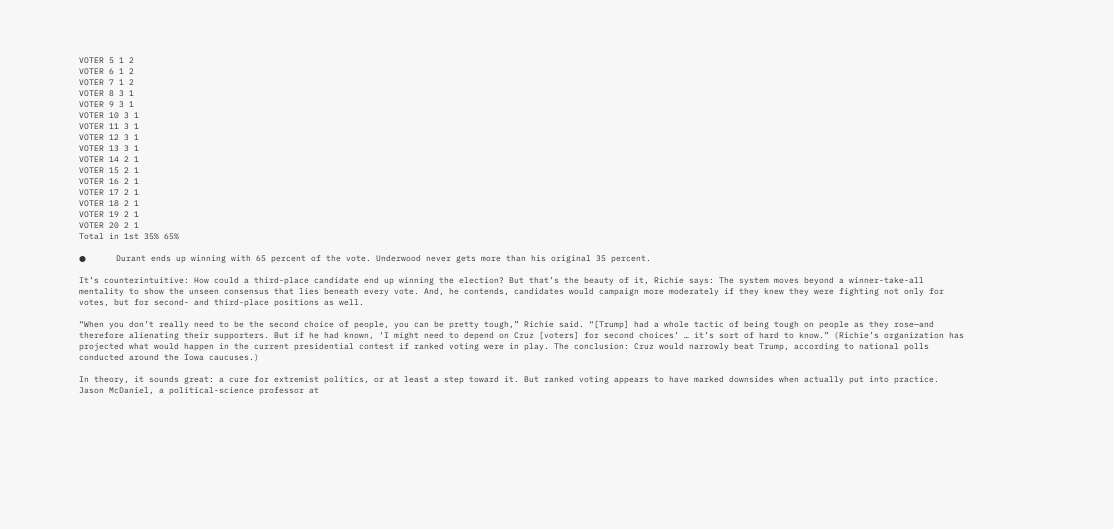VOTER 5 1 2
VOTER 6 1 2
VOTER 7 1 2
VOTER 8 3 1
VOTER 9 3 1
VOTER 10 3 1
VOTER 11 3 1
VOTER 12 3 1
VOTER 13 3 1
VOTER 14 2 1
VOTER 15 2 1
VOTER 16 2 1
VOTER 17 2 1
VOTER 18 2 1
VOTER 19 2 1
VOTER 20 2 1
Total in 1st 35% 65%

●      Durant ends up winning with 65 percent of the vote. Underwood never gets more than his original 35 percent.

It’s counterintuitive: How could a third-place candidate end up winning the election? But that’s the beauty of it, Richie says: The system moves beyond a winner-take-all mentality to show the unseen consensus that lies beneath every vote. And, he contends, candidates would campaign more moderately if they knew they were fighting not only for votes, but for second- and third-place positions as well.

“When you don’t really need to be the second choice of people, you can be pretty tough,” Richie said. “[Trump] had a whole tactic of being tough on people as they rose—and therefore alienating their supporters. But if he had known, ‘I might need to depend on Cruz [voters] for second choices’ … it’s sort of hard to know.” (Richie’s organization has projected what would happen in the current presidential contest if ranked voting were in play. The conclusion: Cruz would narrowly beat Trump, according to national polls conducted around the Iowa caucuses.)

In theory, it sounds great: a cure for extremist politics, or at least a step toward it. But ranked voting appears to have marked downsides when actually put into practice. Jason McDaniel, a political-science professor at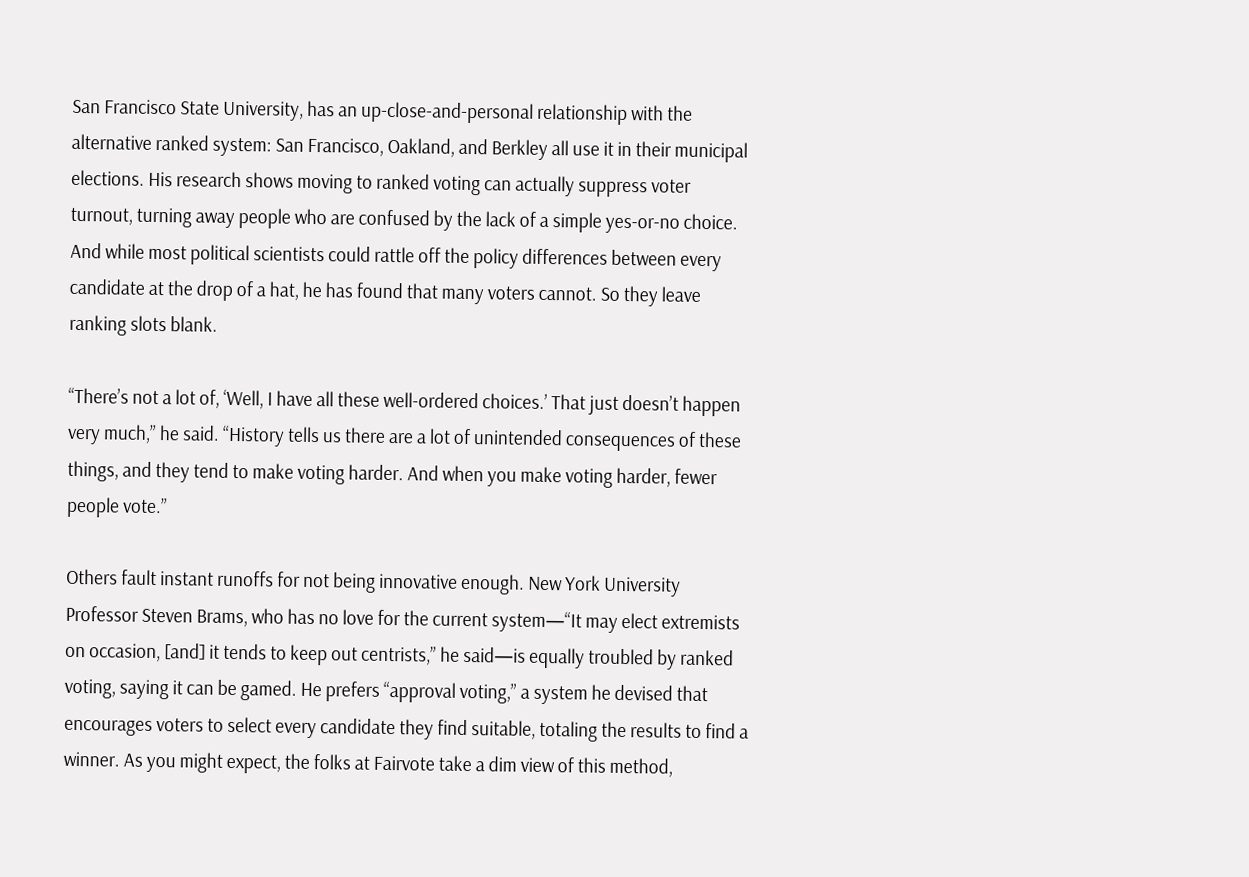San Francisco State University, has an up-close-and-personal relationship with the alternative ranked system: San Francisco, Oakland, and Berkley all use it in their municipal elections. His research shows moving to ranked voting can actually suppress voter turnout, turning away people who are confused by the lack of a simple yes-or-no choice. And while most political scientists could rattle off the policy differences between every candidate at the drop of a hat, he has found that many voters cannot. So they leave ranking slots blank.

“There’s not a lot of, ‘Well, I have all these well-ordered choices.’ That just doesn’t happen very much,” he said. “History tells us there are a lot of unintended consequences of these things, and they tend to make voting harder. And when you make voting harder, fewer people vote.”

Others fault instant runoffs for not being innovative enough. New York University Professor Steven Brams, who has no love for the current system—“It may elect extremists on occasion, [and] it tends to keep out centrists,” he said—is equally troubled by ranked voting, saying it can be gamed. He prefers “approval voting,” a system he devised that encourages voters to select every candidate they find suitable, totaling the results to find a winner. As you might expect, the folks at Fairvote take a dim view of this method,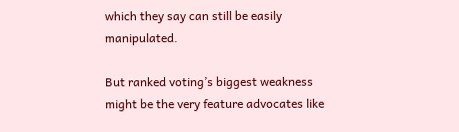which they say can still be easily manipulated.

But ranked voting’s biggest weakness might be the very feature advocates like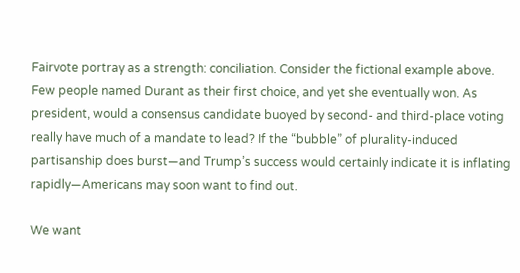Fairvote portray as a strength: conciliation. Consider the fictional example above. Few people named Durant as their first choice, and yet she eventually won. As president, would a consensus candidate buoyed by second- and third-place voting really have much of a mandate to lead? If the “bubble” of plurality-induced partisanship does burst—and Trump’s success would certainly indicate it is inflating rapidly—Americans may soon want to find out.

We want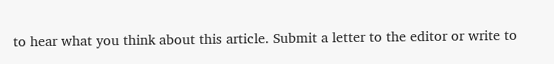to hear what you think about this article. Submit a letter to the editor or write to